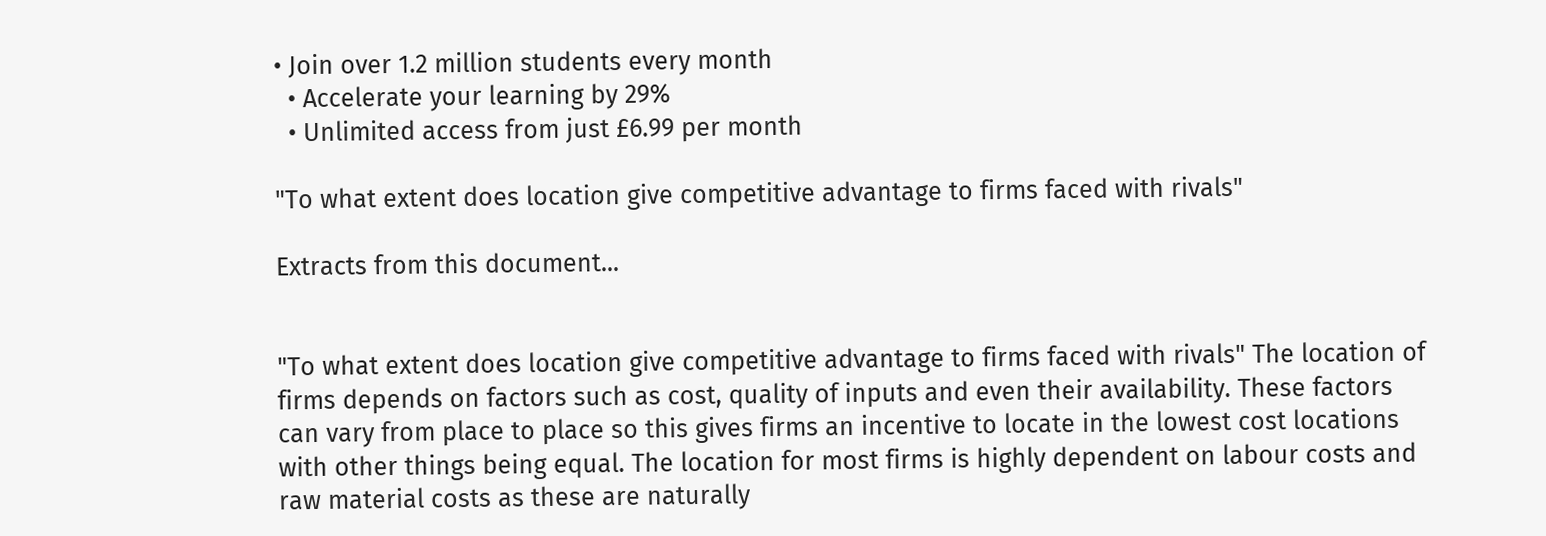• Join over 1.2 million students every month
  • Accelerate your learning by 29%
  • Unlimited access from just £6.99 per month

"To what extent does location give competitive advantage to firms faced with rivals"

Extracts from this document...


"To what extent does location give competitive advantage to firms faced with rivals" The location of firms depends on factors such as cost, quality of inputs and even their availability. These factors can vary from place to place so this gives firms an incentive to locate in the lowest cost locations with other things being equal. The location for most firms is highly dependent on labour costs and raw material costs as these are naturally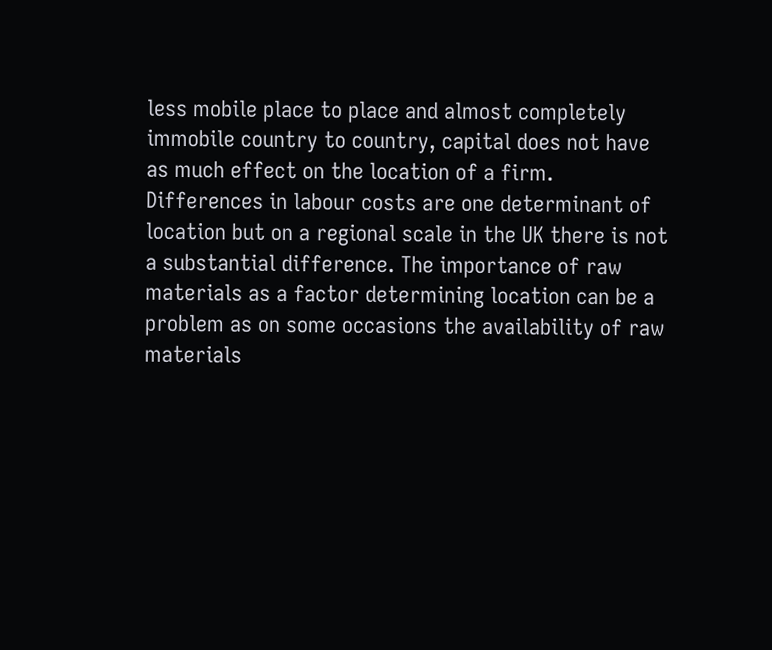less mobile place to place and almost completely immobile country to country, capital does not have as much effect on the location of a firm. Differences in labour costs are one determinant of location but on a regional scale in the UK there is not a substantial difference. The importance of raw materials as a factor determining location can be a problem as on some occasions the availability of raw materials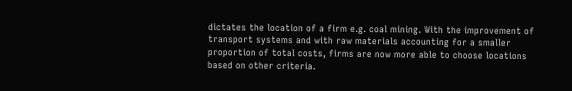dictates the location of a firm e.g. coal mining. With the improvement of transport systems and with raw materials accounting for a smaller proportion of total costs, firms are now more able to choose locations based on other criteria.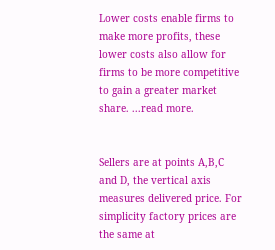Lower costs enable firms to make more profits, these lower costs also allow for firms to be more competitive to gain a greater market share. ...read more.


Sellers are at points A,B,C and D, the vertical axis measures delivered price. For simplicity factory prices are the same at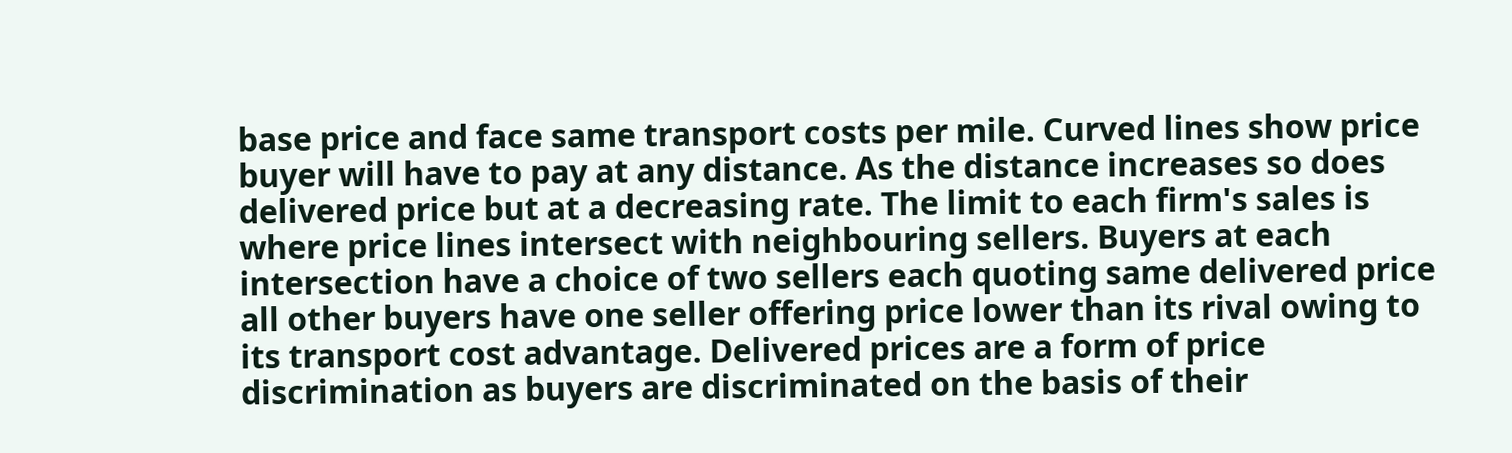base price and face same transport costs per mile. Curved lines show price buyer will have to pay at any distance. As the distance increases so does delivered price but at a decreasing rate. The limit to each firm's sales is where price lines intersect with neighbouring sellers. Buyers at each intersection have a choice of two sellers each quoting same delivered price all other buyers have one seller offering price lower than its rival owing to its transport cost advantage. Delivered prices are a form of price discrimination as buyers are discriminated on the basis of their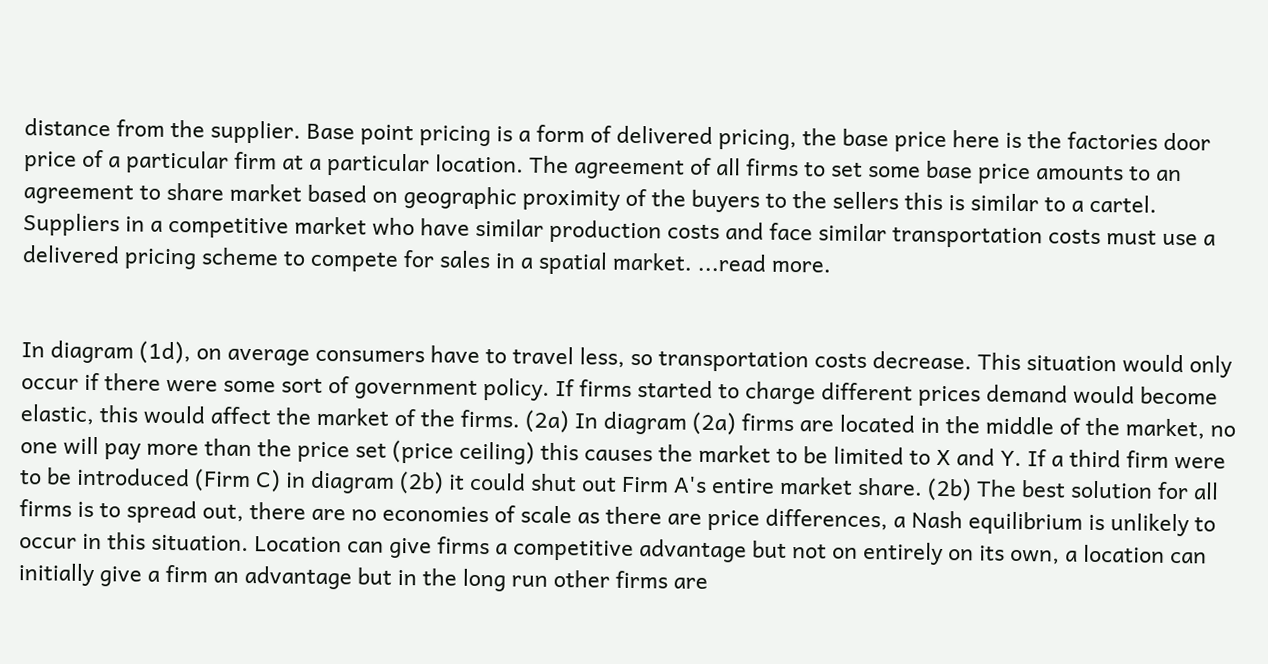distance from the supplier. Base point pricing is a form of delivered pricing, the base price here is the factories door price of a particular firm at a particular location. The agreement of all firms to set some base price amounts to an agreement to share market based on geographic proximity of the buyers to the sellers this is similar to a cartel. Suppliers in a competitive market who have similar production costs and face similar transportation costs must use a delivered pricing scheme to compete for sales in a spatial market. ...read more.


In diagram (1d), on average consumers have to travel less, so transportation costs decrease. This situation would only occur if there were some sort of government policy. If firms started to charge different prices demand would become elastic, this would affect the market of the firms. (2a) In diagram (2a) firms are located in the middle of the market, no one will pay more than the price set (price ceiling) this causes the market to be limited to X and Y. If a third firm were to be introduced (Firm C) in diagram (2b) it could shut out Firm A's entire market share. (2b) The best solution for all firms is to spread out, there are no economies of scale as there are price differences, a Nash equilibrium is unlikely to occur in this situation. Location can give firms a competitive advantage but not on entirely on its own, a location can initially give a firm an advantage but in the long run other firms are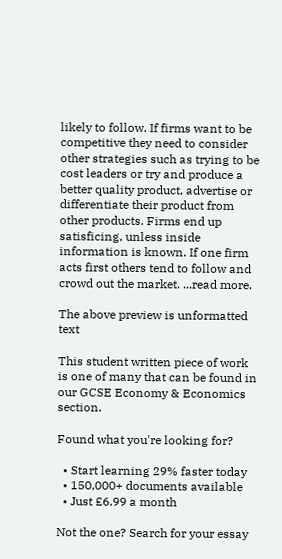likely to follow. If firms want to be competitive they need to consider other strategies such as trying to be cost leaders or try and produce a better quality product, advertise or differentiate their product from other products. Firms end up satisficing, unless inside information is known. If one firm acts first others tend to follow and crowd out the market. ...read more.

The above preview is unformatted text

This student written piece of work is one of many that can be found in our GCSE Economy & Economics section.

Found what you're looking for?

  • Start learning 29% faster today
  • 150,000+ documents available
  • Just £6.99 a month

Not the one? Search for your essay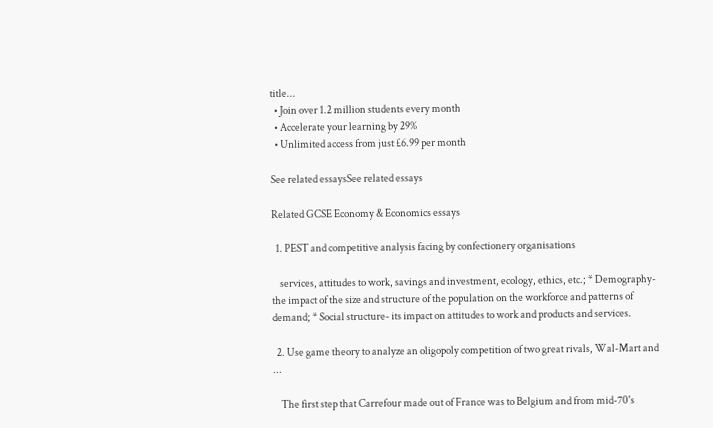title...
  • Join over 1.2 million students every month
  • Accelerate your learning by 29%
  • Unlimited access from just £6.99 per month

See related essaysSee related essays

Related GCSE Economy & Economics essays

  1. PEST and competitive analysis facing by confectionery organisations

    services, attitudes to work, savings and investment, ecology, ethics, etc.; * Demography- the impact of the size and structure of the population on the workforce and patterns of demand; * Social structure- its impact on attitudes to work and products and services.

  2. Use game theory to analyze an oligopoly competition of two great rivals, Wal-Mart and ...

    The first step that Carrefour made out of France was to Belgium and from mid-70's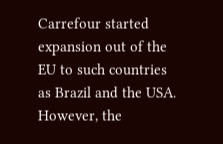Carrefour started expansion out of the EU to such countries as Brazil and the USA. However, the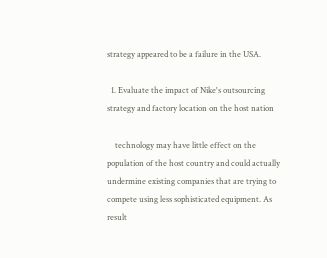strategy appeared to be a failure in the USA.

  1. Evaluate the impact of Nike's outsourcing strategy and factory location on the host nation

    technology may have little effect on the population of the host country and could actually undermine existing companies that are trying to compete using less sophisticated equipment. As result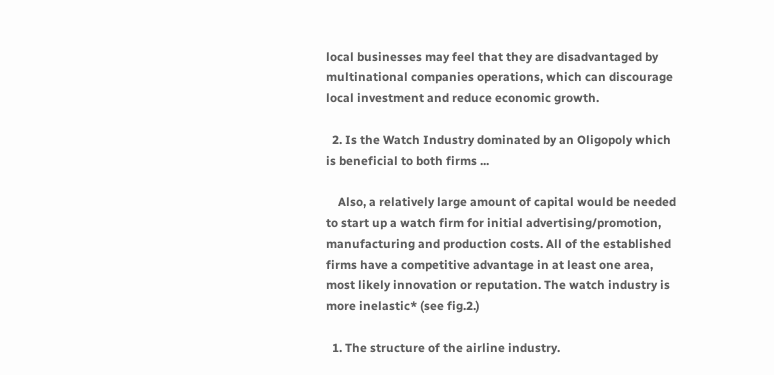local businesses may feel that they are disadvantaged by multinational companies operations, which can discourage local investment and reduce economic growth.

  2. Is the Watch Industry dominated by an Oligopoly which is beneficial to both firms ...

    Also, a relatively large amount of capital would be needed to start up a watch firm for initial advertising/promotion, manufacturing and production costs. All of the established firms have a competitive advantage in at least one area, most likely innovation or reputation. The watch industry is more inelastic* (see fig.2.)

  1. The structure of the airline industry.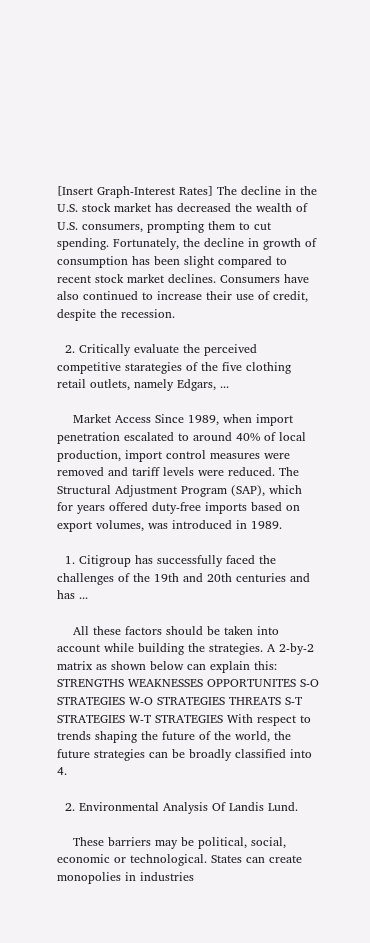[Insert Graph-Interest Rates] The decline in the U.S. stock market has decreased the wealth of U.S. consumers, prompting them to cut spending. Fortunately, the decline in growth of consumption has been slight compared to recent stock market declines. Consumers have also continued to increase their use of credit, despite the recession.

  2. Critically evaluate the perceived competitive starategies of the five clothing retail outlets, namely Edgars, ...

    Market Access Since 1989, when import penetration escalated to around 40% of local production, import control measures were removed and tariff levels were reduced. The Structural Adjustment Program (SAP), which for years offered duty-free imports based on export volumes, was introduced in 1989.

  1. Citigroup has successfully faced the challenges of the 19th and 20th centuries and has ...

    All these factors should be taken into account while building the strategies. A 2-by-2 matrix as shown below can explain this: STRENGTHS WEAKNESSES OPPORTUNITES S-O STRATEGIES W-O STRATEGIES THREATS S-T STRATEGIES W-T STRATEGIES With respect to trends shaping the future of the world, the future strategies can be broadly classified into 4.

  2. Environmental Analysis Of Landis Lund.

    These barriers may be political, social, economic or technological. States can create monopolies in industries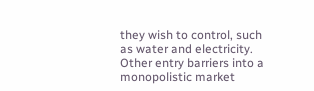they wish to control, such as water and electricity. Other entry barriers into a monopolistic market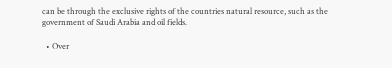can be through the exclusive rights of the countries natural resource, such as the government of Saudi Arabia and oil fields.

  • Over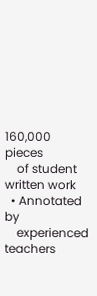160,000 pieces
    of student written work
  • Annotated by
    experienced teachers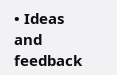• Ideas and feedback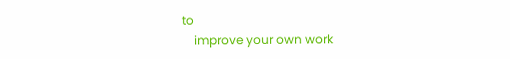to
    improve your own work